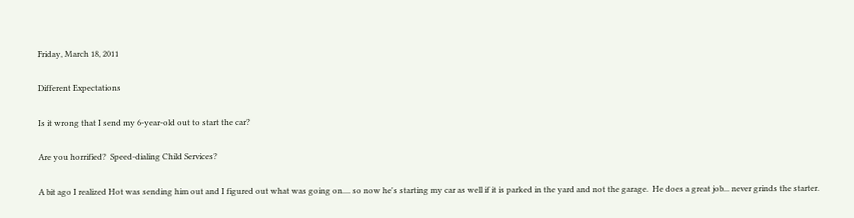Friday, March 18, 2011

Different Expectations

Is it wrong that I send my 6-year-old out to start the car?

Are you horrified?  Speed-dialing Child Services?

A bit ago I realized Hot was sending him out and I figured out what was going on.... so now he's starting my car as well if it is parked in the yard and not the garage.  He does a great job... never grinds the starter.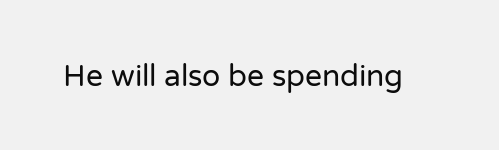He will also be spending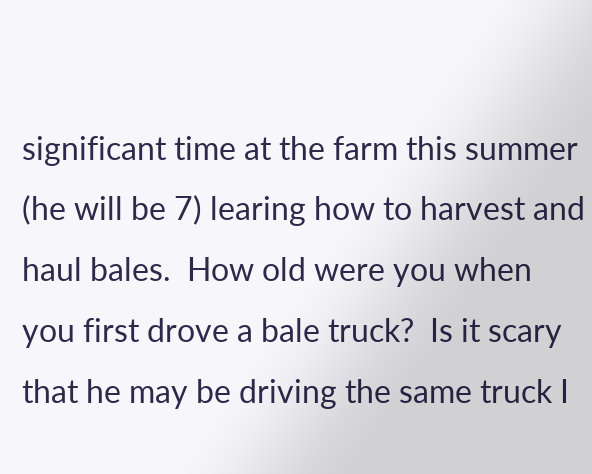significant time at the farm this summer (he will be 7) learing how to harvest and haul bales.  How old were you when you first drove a bale truck?  Is it scary that he may be driving the same truck I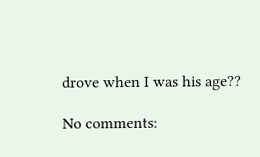drove when I was his age??

No comments: